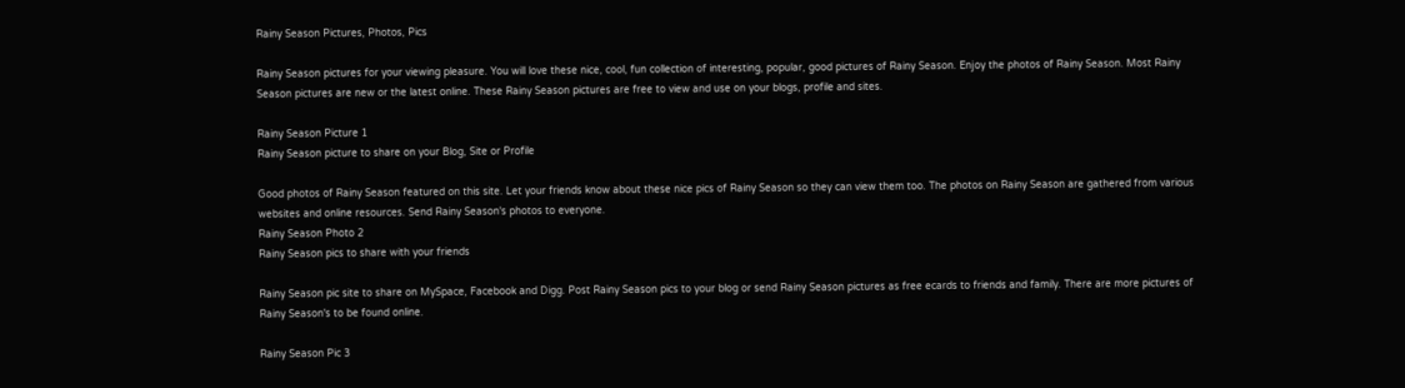Rainy Season Pictures, Photos, Pics

Rainy Season pictures for your viewing pleasure. You will love these nice, cool, fun collection of interesting, popular, good pictures of Rainy Season. Enjoy the photos of Rainy Season. Most Rainy Season pictures are new or the latest online. These Rainy Season pictures are free to view and use on your blogs, profile and sites.

Rainy Season Picture 1
Rainy Season picture to share on your Blog, Site or Profile

Good photos of Rainy Season featured on this site. Let your friends know about these nice pics of Rainy Season so they can view them too. The photos on Rainy Season are gathered from various websites and online resources. Send Rainy Season's photos to everyone.
Rainy Season Photo 2
Rainy Season pics to share with your friends

Rainy Season pic site to share on MySpace, Facebook and Digg. Post Rainy Season pics to your blog or send Rainy Season pictures as free ecards to friends and family. There are more pictures of Rainy Season's to be found online.

Rainy Season Pic 3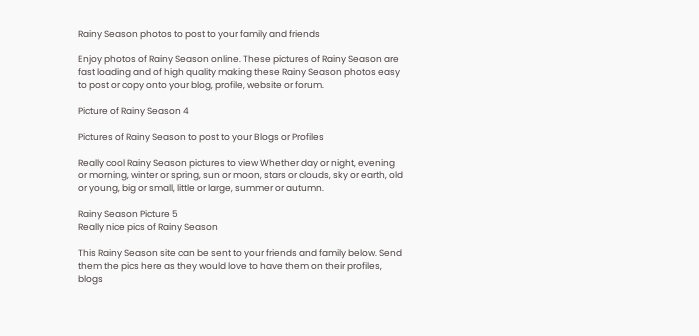Rainy Season photos to post to your family and friends

Enjoy photos of Rainy Season online. These pictures of Rainy Season are fast loading and of high quality making these Rainy Season photos easy to post or copy onto your blog, profile, website or forum.

Picture of Rainy Season 4

Pictures of Rainy Season to post to your Blogs or Profiles

Really cool Rainy Season pictures to view Whether day or night, evening or morning, winter or spring, sun or moon, stars or clouds, sky or earth, old or young, big or small, little or large, summer or autumn.

Rainy Season Picture 5
Really nice pics of Rainy Season

This Rainy Season site can be sent to your friends and family below. Send them the pics here as they would love to have them on their profiles, blogs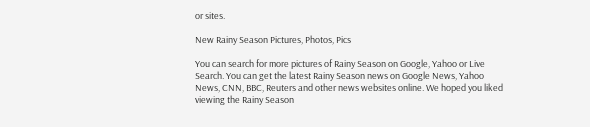or sites.

New Rainy Season Pictures, Photos, Pics

You can search for more pictures of Rainy Season on Google, Yahoo or Live Search. You can get the latest Rainy Season news on Google News, Yahoo News, CNN, BBC, Reuters and other news websites online. We hoped you liked viewing the Rainy Season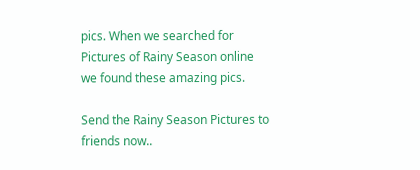pics. When we searched for Pictures of Rainy Season online we found these amazing pics.

Send the Rainy Season Pictures to friends now..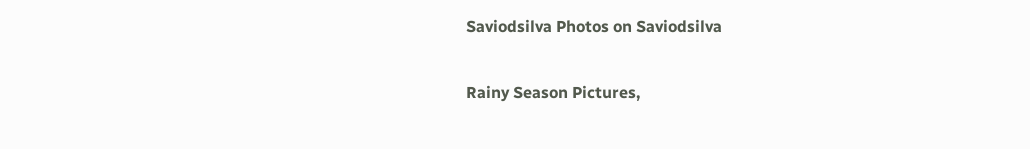Saviodsilva Photos on Saviodsilva

Rainy Season Pictures,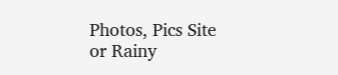Photos, Pics Site or Rainy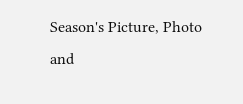Season's Picture, Photo and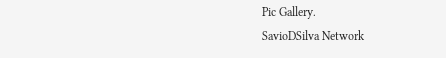Pic Gallery.
SavioDSilva Network